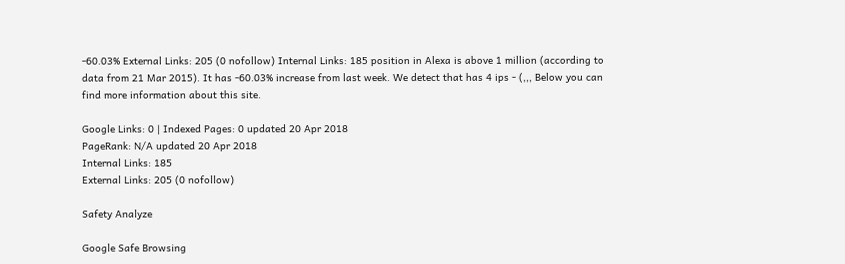-60.03% External Links: 205 (0 nofollow) Internal Links: 185 position in Alexa is above 1 million (according to data from 21 Mar 2015). It has -60.03% increase from last week. We detect that has 4 ips - (,,, Below you can find more information about this site.

Google Links: 0 | Indexed Pages: 0 updated 20 Apr 2018
PageRank: N/A updated 20 Apr 2018
Internal Links: 185
External Links: 205 (0 nofollow)

Safety Analyze

Google Safe Browsing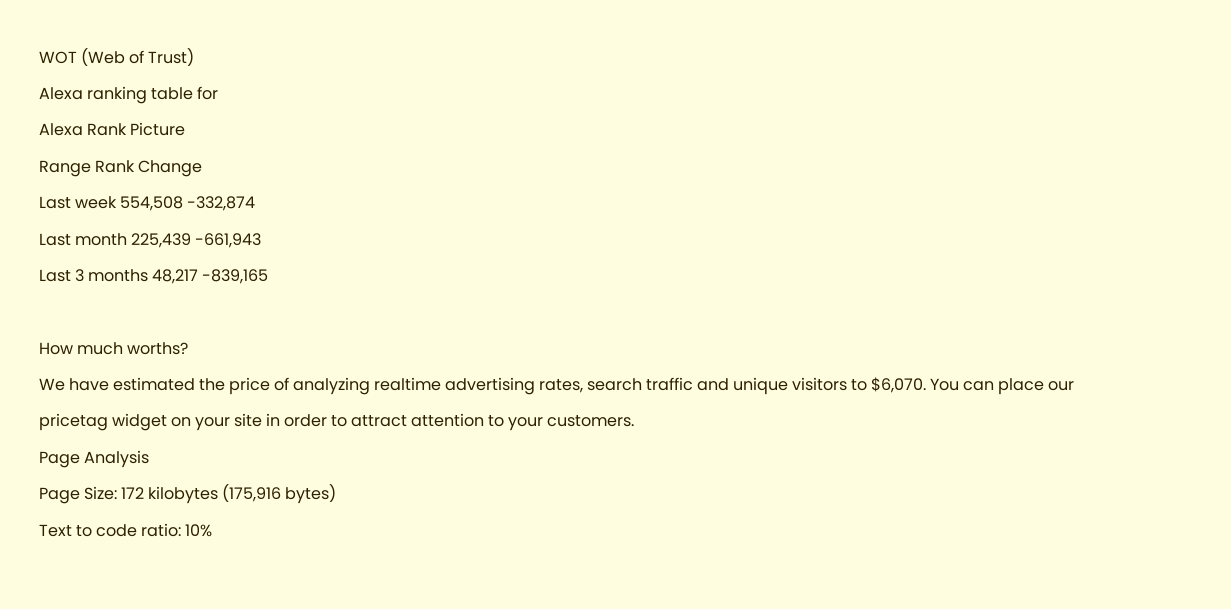WOT (Web of Trust)
Alexa ranking table for
Alexa Rank Picture
Range Rank Change
Last week 554,508 -332,874
Last month 225,439 -661,943
Last 3 months 48,217 -839,165

How much worths?
We have estimated the price of analyzing realtime advertising rates, search traffic and unique visitors to $6,070. You can place our pricetag widget on your site in order to attract attention to your customers.
Page Analysis
Page Size: 172 kilobytes (175,916 bytes)
Text to code ratio: 10%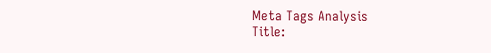Meta Tags Analysis
Title: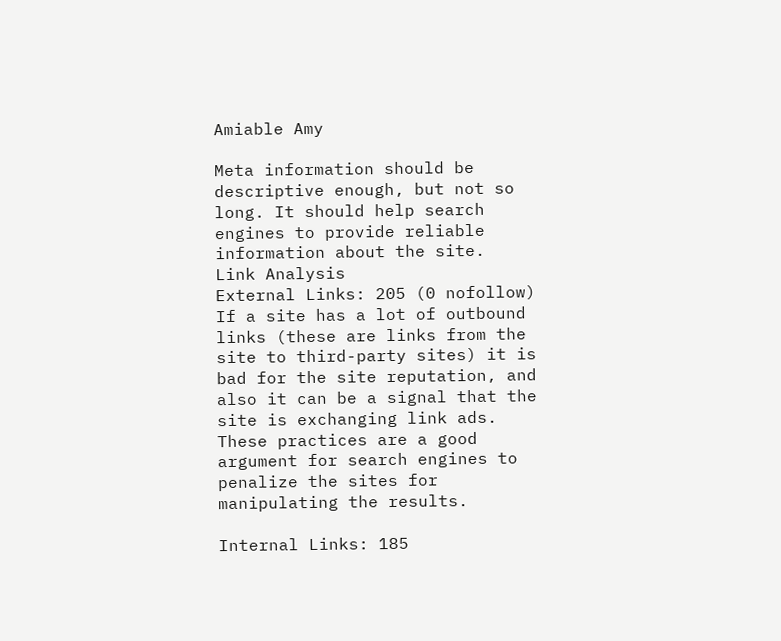Amiable Amy

Meta information should be descriptive enough, but not so long. It should help search engines to provide reliable information about the site.
Link Analysis
External Links: 205 (0 nofollow)
If a site has a lot of outbound links (these are links from the site to third-party sites) it is bad for the site reputation, and also it can be a signal that the site is exchanging link ads. These practices are a good argument for search engines to penalize the sites for manipulating the results.

Internal Links: 185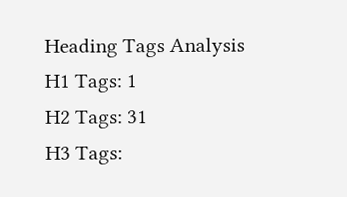Heading Tags Analysis
H1 Tags: 1
H2 Tags: 31
H3 Tags: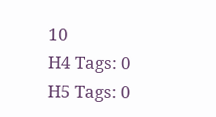10
H4 Tags: 0
H5 Tags: 0